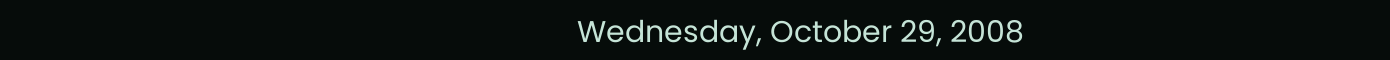Wednesday, October 29, 2008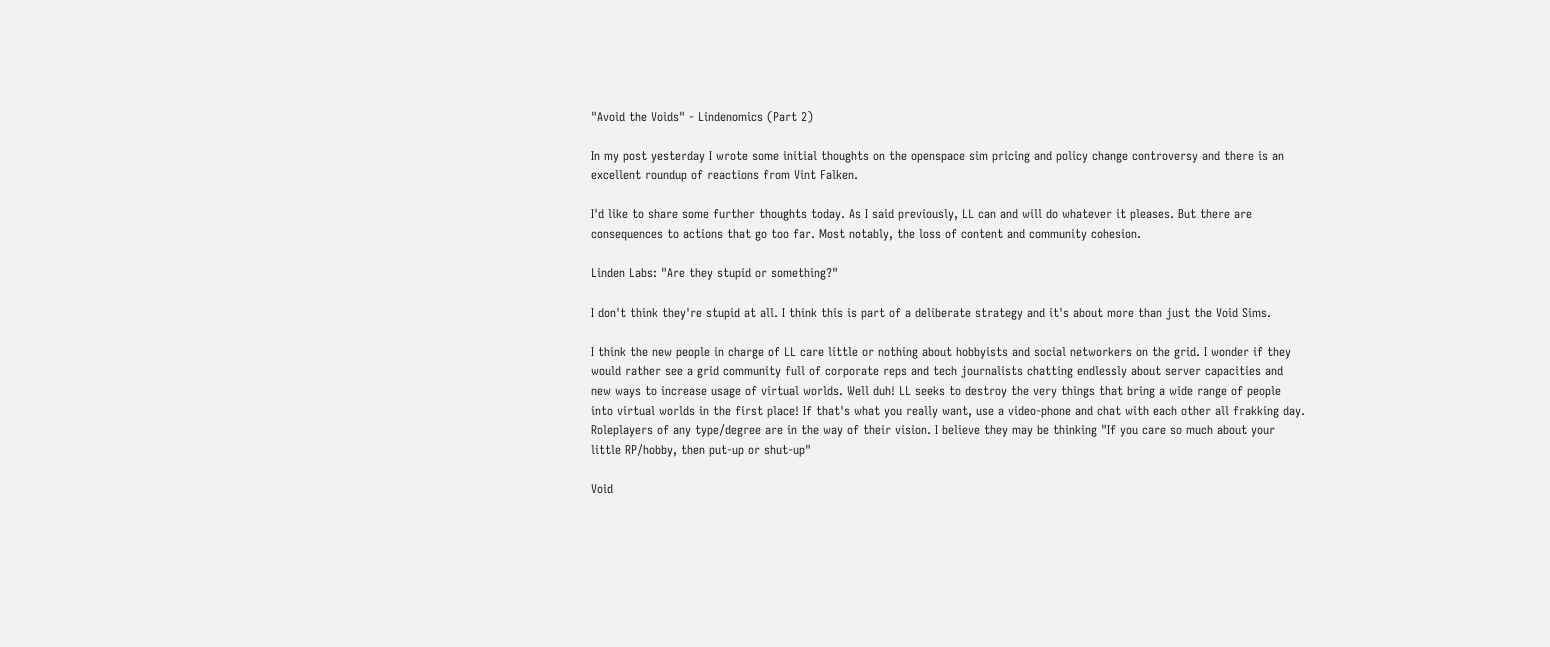"Avoid the Voids" - Lindenomics (Part 2)

In my post yesterday I wrote some initial thoughts on the openspace sim pricing and policy change controversy and there is an excellent roundup of reactions from Vint Falken.

I'd like to share some further thoughts today. As I said previously, LL can and will do whatever it pleases. But there are consequences to actions that go too far. Most notably, the loss of content and community cohesion.

Linden Labs: "Are they stupid or something?"

I don't think they're stupid at all. I think this is part of a deliberate strategy and it's about more than just the Void Sims.

I think the new people in charge of LL care little or nothing about hobbyists and social networkers on the grid. I wonder if they would rather see a grid community full of corporate reps and tech journalists chatting endlessly about server capacities and new ways to increase usage of virtual worlds. Well duh! LL seeks to destroy the very things that bring a wide range of people into virtual worlds in the first place! If that's what you really want, use a video-phone and chat with each other all frakking day. Roleplayers of any type/degree are in the way of their vision. I believe they may be thinking "If you care so much about your little RP/hobby, then put-up or shut-up"

Void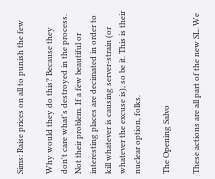Sims: Raise prices on all to punish the few

Why would they do this? Because they don't care what's destroyed in the process. Not their problem. If a few beautiful or interesting places are decimated in order to kill whatever is causing server-strain (or whatever the excuse is), so be it. This is their nuclear option, folks.

The Opening Salvo

These actions are all part of the new SL. We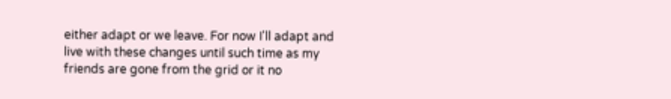either adapt or we leave. For now I'll adapt and live with these changes until such time as my friends are gone from the grid or it no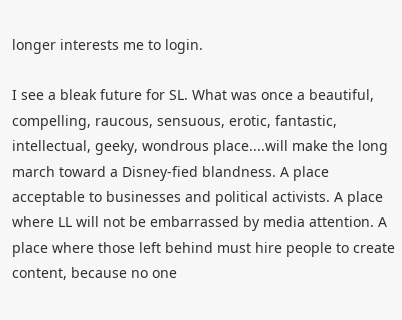longer interests me to login.

I see a bleak future for SL. What was once a beautiful, compelling, raucous, sensuous, erotic, fantastic, intellectual, geeky, wondrous place....will make the long march toward a Disney-fied blandness. A place acceptable to businesses and political activists. A place where LL will not be embarrassed by media attention. A place where those left behind must hire people to create content, because no one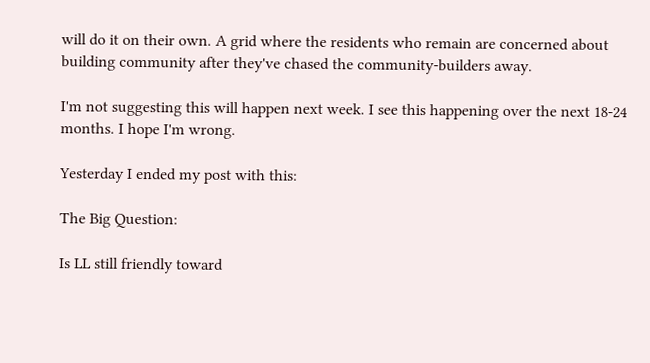will do it on their own. A grid where the residents who remain are concerned about building community after they've chased the community-builders away.

I'm not suggesting this will happen next week. I see this happening over the next 18-24 months. I hope I'm wrong.

Yesterday I ended my post with this:

The Big Question:

Is LL still friendly toward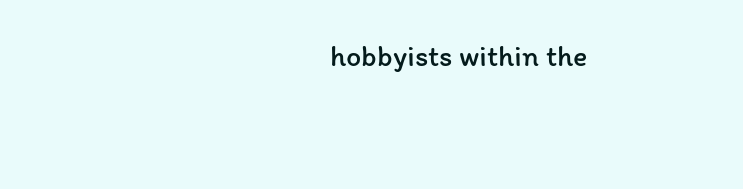hobbyists within the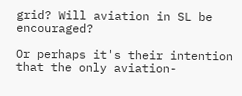grid? Will aviation in SL be encouraged?

Or perhaps it's their intention that the only aviation-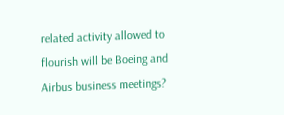related activity allowed to flourish will be Boeing and Airbus business meetings?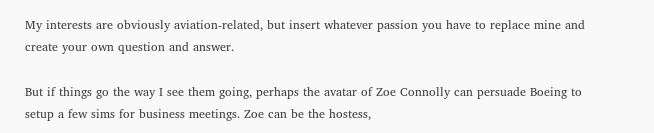My interests are obviously aviation-related, but insert whatever passion you have to replace mine and create your own question and answer.

But if things go the way I see them going, perhaps the avatar of Zoe Connolly can persuade Boeing to setup a few sims for business meetings. Zoe can be the hostess,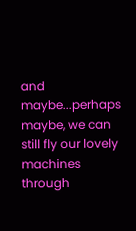and maybe...perhaps maybe, we can still fly our lovely machines through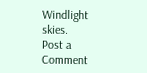Windlight skies.
Post a Comment